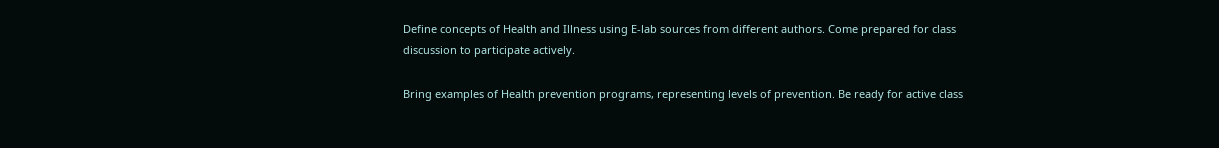Define concepts of Health and Illness using E-lab sources from different authors. Come prepared for class discussion to participate actively.

Bring examples of Health prevention programs, representing levels of prevention. Be ready for active class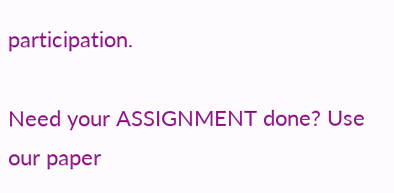participation.

Need your ASSIGNMENT done? Use our paper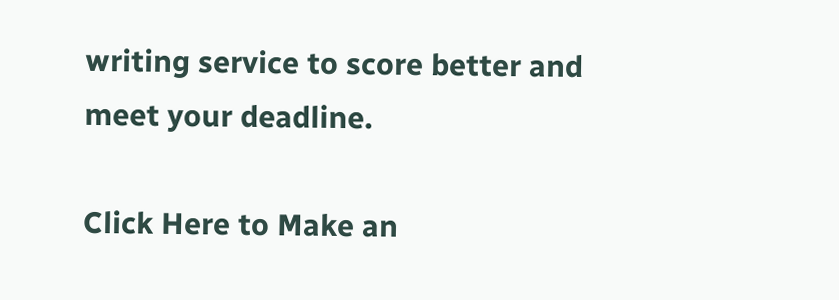writing service to score better and meet your deadline.

Click Here to Make an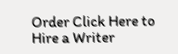Order Click Here to Hire a Writer